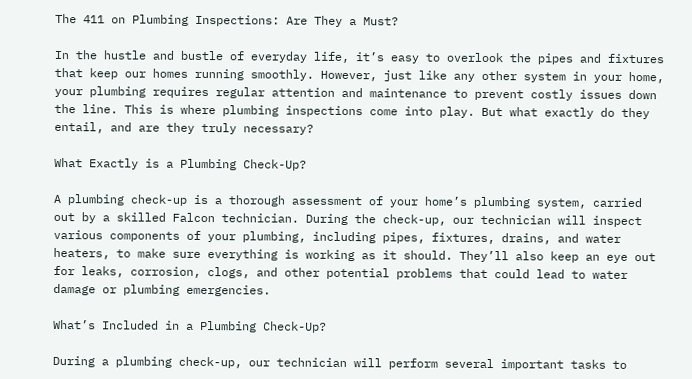The 411 on Plumbing Inspections: Are They a Must?

In the hustle and bustle of everyday life, it’s easy to overlook the pipes and fixtures that keep our homes running smoothly. However, just like any other system in your home, your plumbing requires regular attention and maintenance to prevent costly issues down the line. This is where plumbing inspections come into play. But what exactly do they entail, and are they truly necessary?

What Exactly is a Plumbing Check-Up?

A plumbing check-up is a thorough assessment of your home’s plumbing system, carried out by a skilled Falcon technician. During the check-up, our technician will inspect various components of your plumbing, including pipes, fixtures, drains, and water heaters, to make sure everything is working as it should. They’ll also keep an eye out for leaks, corrosion, clogs, and other potential problems that could lead to water damage or plumbing emergencies.

What’s Included in a Plumbing Check-Up?

During a plumbing check-up, our technician will perform several important tasks to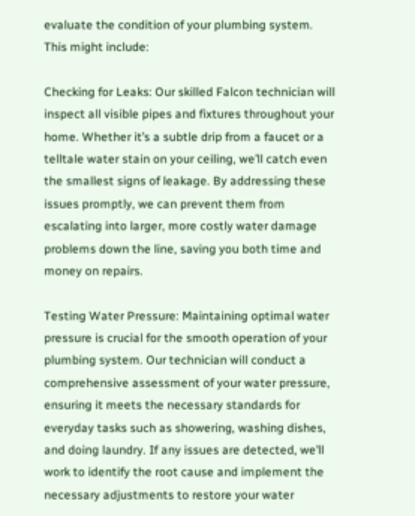evaluate the condition of your plumbing system. This might include:

Checking for Leaks: Our skilled Falcon technician will inspect all visible pipes and fixtures throughout your home. Whether it’s a subtle drip from a faucet or a telltale water stain on your ceiling, we’ll catch even the smallest signs of leakage. By addressing these issues promptly, we can prevent them from escalating into larger, more costly water damage problems down the line, saving you both time and money on repairs.

Testing Water Pressure: Maintaining optimal water pressure is crucial for the smooth operation of your plumbing system. Our technician will conduct a comprehensive assessment of your water pressure, ensuring it meets the necessary standards for everyday tasks such as showering, washing dishes, and doing laundry. If any issues are detected, we’ll work to identify the root cause and implement the necessary adjustments to restore your water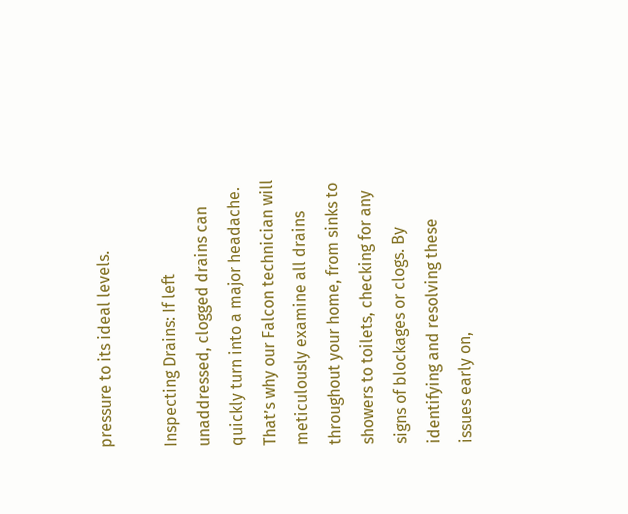pressure to its ideal levels.

Inspecting Drains: If left unaddressed, clogged drains can quickly turn into a major headache. That’s why our Falcon technician will meticulously examine all drains throughout your home, from sinks to showers to toilets, checking for any signs of blockages or clogs. By identifying and resolving these issues early on,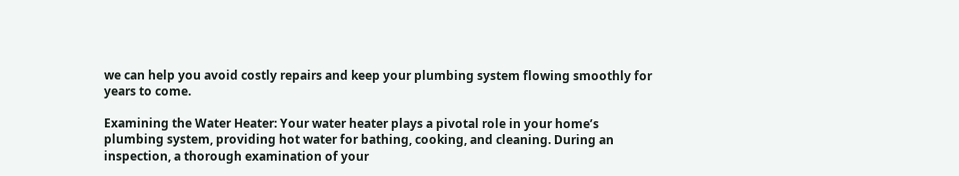we can help you avoid costly repairs and keep your plumbing system flowing smoothly for years to come.

Examining the Water Heater: Your water heater plays a pivotal role in your home’s plumbing system, providing hot water for bathing, cooking, and cleaning. During an inspection, a thorough examination of your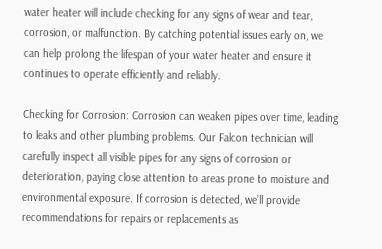water heater will include checking for any signs of wear and tear, corrosion, or malfunction. By catching potential issues early on, we can help prolong the lifespan of your water heater and ensure it continues to operate efficiently and reliably.

Checking for Corrosion: Corrosion can weaken pipes over time, leading to leaks and other plumbing problems. Our Falcon technician will carefully inspect all visible pipes for any signs of corrosion or deterioration, paying close attention to areas prone to moisture and environmental exposure. If corrosion is detected, we’ll provide recommendations for repairs or replacements as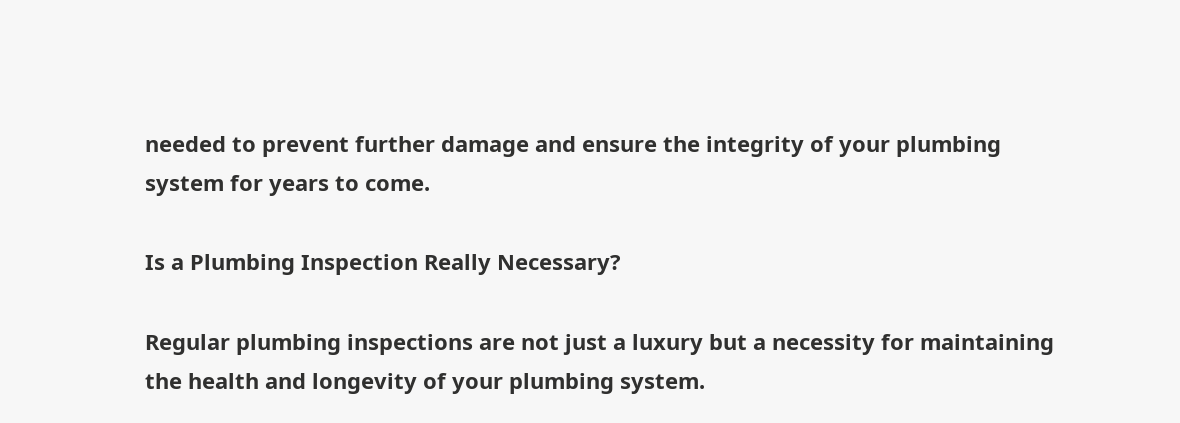needed to prevent further damage and ensure the integrity of your plumbing system for years to come.

Is a Plumbing Inspection Really Necessary?

Regular plumbing inspections are not just a luxury but a necessity for maintaining the health and longevity of your plumbing system.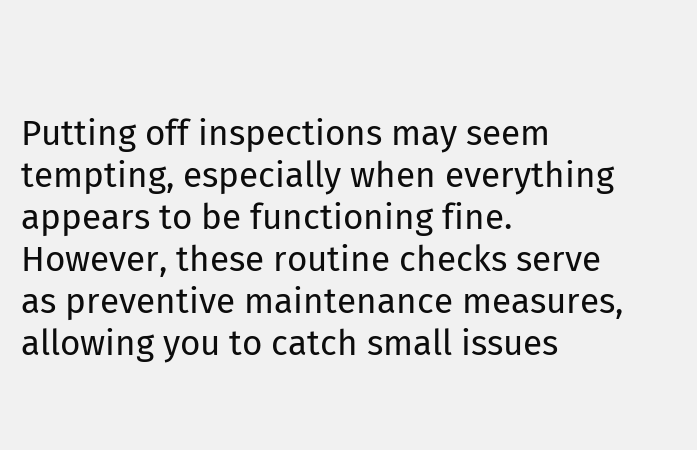Putting off inspections may seem tempting, especially when everything appears to be functioning fine. However, these routine checks serve as preventive maintenance measures, allowing you to catch small issues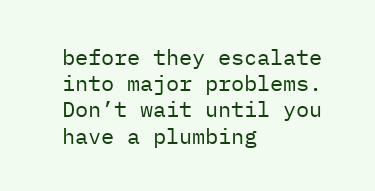before they escalate into major problems. Don’t wait until you have a plumbing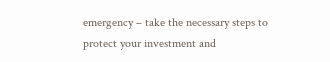emergency – take the necessary steps to protect your investment and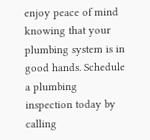enjoy peace of mind knowing that your plumbing system is in good hands. Schedule a plumbing inspection today by calling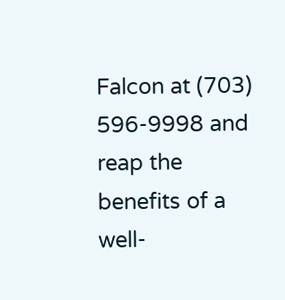Falcon at (703) 596-9998 and reap the benefits of a well-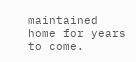maintained home for years to come.